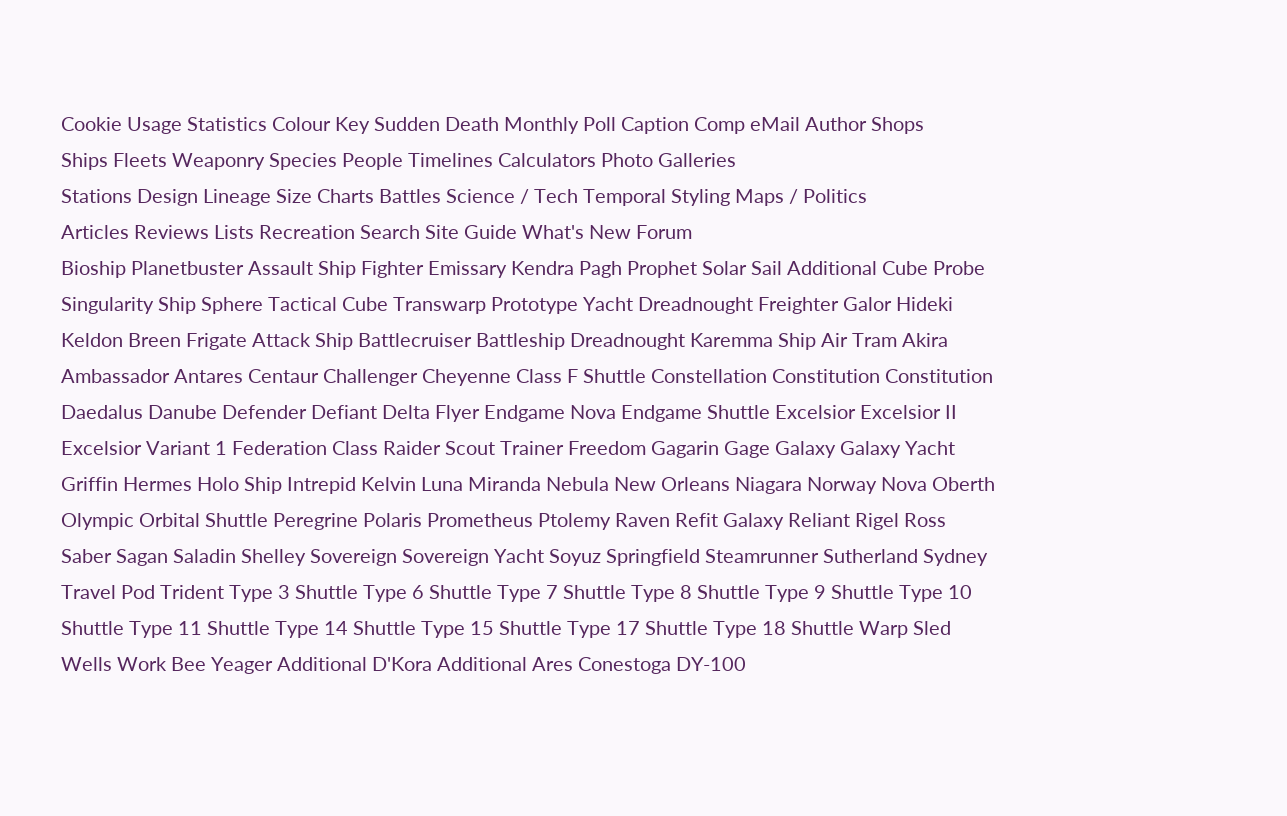Cookie Usage Statistics Colour Key Sudden Death Monthly Poll Caption Comp eMail Author Shops
Ships Fleets Weaponry Species People Timelines Calculators Photo Galleries
Stations Design Lineage Size Charts Battles Science / Tech Temporal Styling Maps / Politics
Articles Reviews Lists Recreation Search Site Guide What's New Forum
Bioship Planetbuster Assault Ship Fighter Emissary Kendra Pagh Prophet Solar Sail Additional Cube Probe Singularity Ship Sphere Tactical Cube Transwarp Prototype Yacht Dreadnought Freighter Galor Hideki Keldon Breen Frigate Attack Ship Battlecruiser Battleship Dreadnought Karemma Ship Air Tram Akira Ambassador Antares Centaur Challenger Cheyenne Class F Shuttle Constellation Constitution Constitution Daedalus Danube Defender Defiant Delta Flyer Endgame Nova Endgame Shuttle Excelsior Excelsior II Excelsior Variant 1 Federation Class Raider Scout Trainer Freedom Gagarin Gage Galaxy Galaxy Yacht Griffin Hermes Holo Ship Intrepid Kelvin Luna Miranda Nebula New Orleans Niagara Norway Nova Oberth Olympic Orbital Shuttle Peregrine Polaris Prometheus Ptolemy Raven Refit Galaxy Reliant Rigel Ross Saber Sagan Saladin Shelley Sovereign Sovereign Yacht Soyuz Springfield Steamrunner Sutherland Sydney Travel Pod Trident Type 3 Shuttle Type 6 Shuttle Type 7 Shuttle Type 8 Shuttle Type 9 Shuttle Type 10 Shuttle Type 11 Shuttle Type 14 Shuttle Type 15 Shuttle Type 17 Shuttle Type 18 Shuttle Warp Sled Wells Work Bee Yeager Additional D'Kora Additional Ares Conestoga DY-100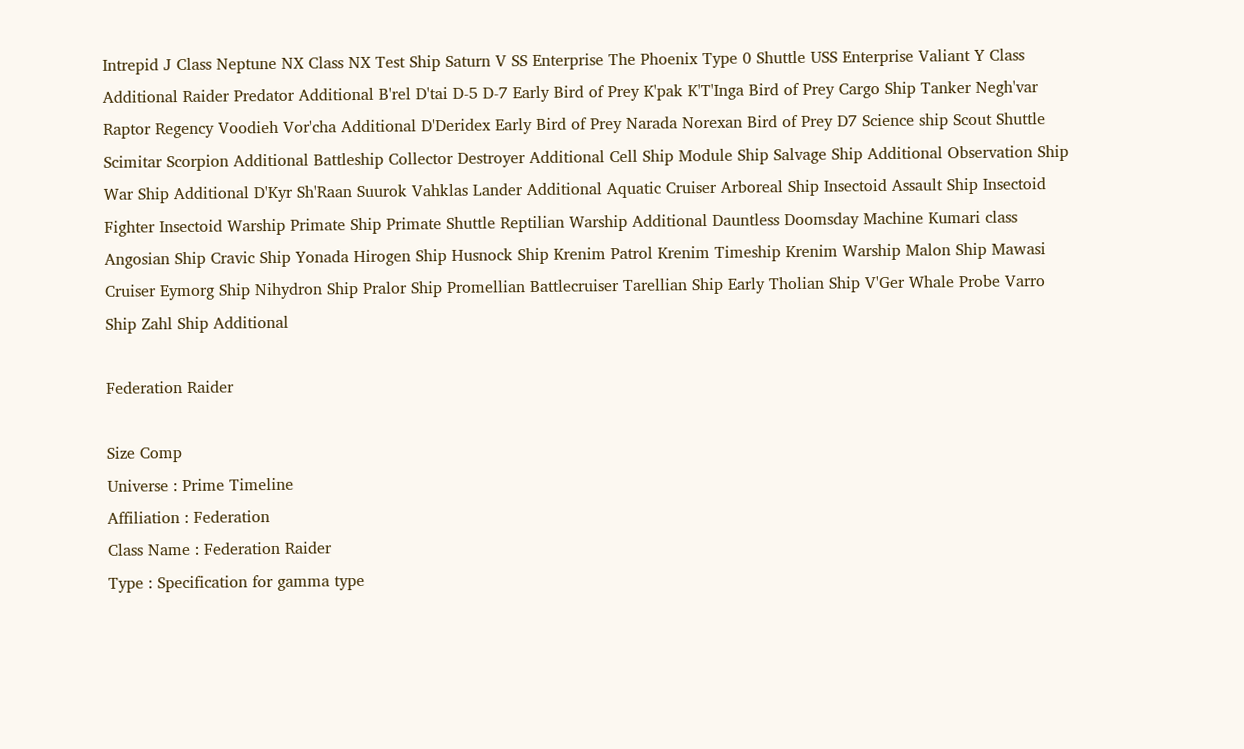Intrepid J Class Neptune NX Class NX Test Ship Saturn V SS Enterprise The Phoenix Type 0 Shuttle USS Enterprise Valiant Y Class Additional Raider Predator Additional B'rel D'tai D-5 D-7 Early Bird of Prey K'pak K'T'Inga Bird of Prey Cargo Ship Tanker Negh'var Raptor Regency Voodieh Vor'cha Additional D'Deridex Early Bird of Prey Narada Norexan Bird of Prey D7 Science ship Scout Shuttle Scimitar Scorpion Additional Battleship Collector Destroyer Additional Cell Ship Module Ship Salvage Ship Additional Observation Ship War Ship Additional D'Kyr Sh'Raan Suurok Vahklas Lander Additional Aquatic Cruiser Arboreal Ship Insectoid Assault Ship Insectoid Fighter Insectoid Warship Primate Ship Primate Shuttle Reptilian Warship Additional Dauntless Doomsday Machine Kumari class Angosian Ship Cravic Ship Yonada Hirogen Ship Husnock Ship Krenim Patrol Krenim Timeship Krenim Warship Malon Ship Mawasi Cruiser Eymorg Ship Nihydron Ship Pralor Ship Promellian Battlecruiser Tarellian Ship Early Tholian Ship V'Ger Whale Probe Varro Ship Zahl Ship Additional

Federation Raider

Size Comp
Universe : Prime Timeline
Affiliation : Federation
Class Name : Federation Raider
Type : Specification for gamma type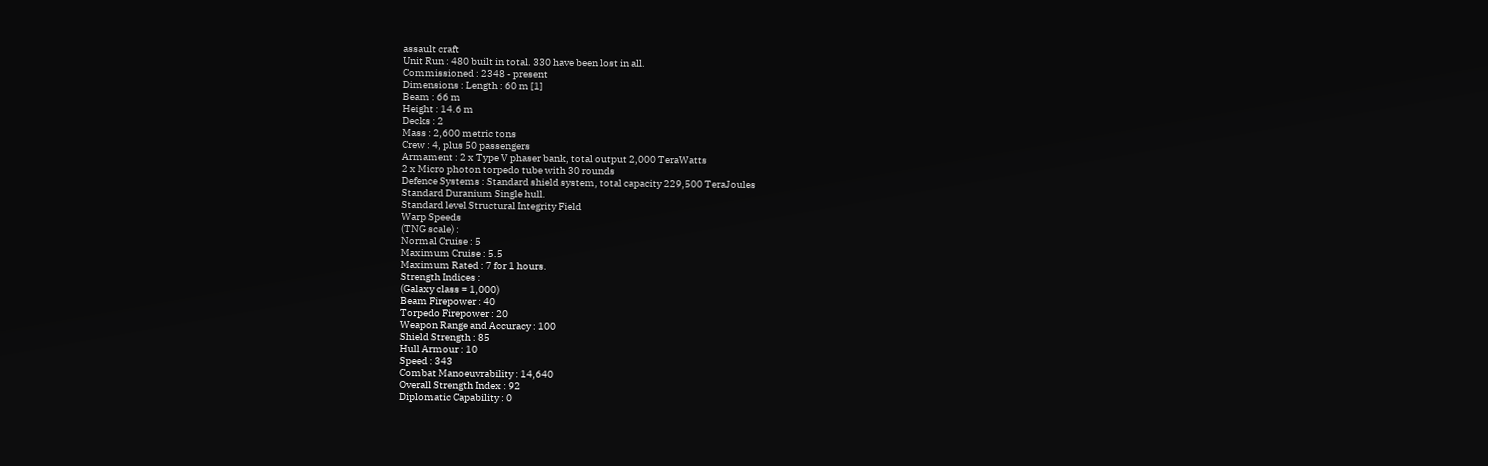assault craft
Unit Run : 480 built in total. 330 have been lost in all.
Commissioned : 2348 - present
Dimensions : Length : 60 m [1]
Beam : 66 m
Height : 14.6 m
Decks : 2
Mass : 2,600 metric tons
Crew : 4, plus 50 passengers
Armament : 2 x Type V phaser bank, total output 2,000 TeraWatts
2 x Micro photon torpedo tube with 30 rounds
Defence Systems : Standard shield system, total capacity 229,500 TeraJoules
Standard Duranium Single hull.
Standard level Structural Integrity Field
Warp Speeds
(TNG scale) :
Normal Cruise : 5
Maximum Cruise : 5.5
Maximum Rated : 7 for 1 hours.
Strength Indices :
(Galaxy class = 1,000)
Beam Firepower : 40
Torpedo Firepower : 20
Weapon Range and Accuracy : 100
Shield Strength : 85
Hull Armour : 10
Speed : 343
Combat Manoeuvrability : 14,640
Overall Strength Index : 92
Diplomatic Capability : 0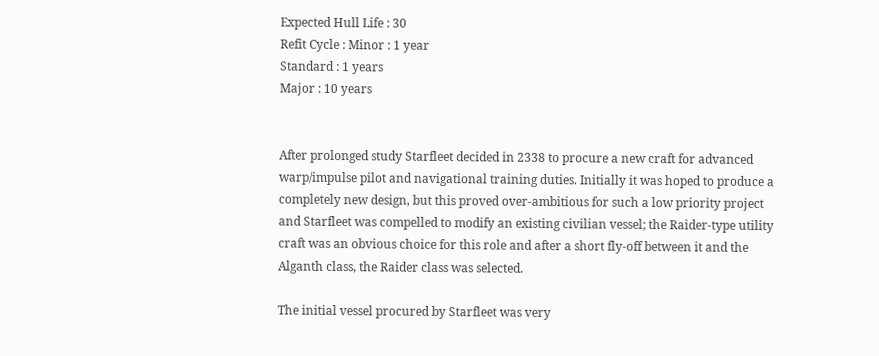Expected Hull Life : 30
Refit Cycle : Minor : 1 year
Standard : 1 years
Major : 10 years


After prolonged study Starfleet decided in 2338 to procure a new craft for advanced warp/impulse pilot and navigational training duties. Initially it was hoped to produce a completely new design, but this proved over-ambitious for such a low priority project and Starfleet was compelled to modify an existing civilian vessel; the Raider-type utility craft was an obvious choice for this role and after a short fly-off between it and the Alganth class, the Raider class was selected.

The initial vessel procured by Starfleet was very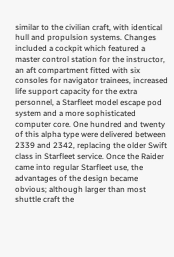similar to the civilian craft, with identical hull and propulsion systems. Changes included a cockpit which featured a master control station for the instructor, an aft compartment fitted with six consoles for navigator trainees, increased life support capacity for the extra personnel, a Starfleet model escape pod system and a more sophisticated computer core. One hundred and twenty of this alpha type were delivered between 2339 and 2342, replacing the older Swift class in Starfleet service. Once the Raider came into regular Starfleet use, the advantages of the design became obvious; although larger than most shuttle craft the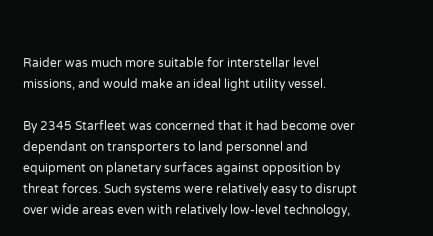Raider was much more suitable for interstellar level missions, and would make an ideal light utility vessel.

By 2345 Starfleet was concerned that it had become over dependant on transporters to land personnel and equipment on planetary surfaces against opposition by threat forces. Such systems were relatively easy to disrupt over wide areas even with relatively low-level technology,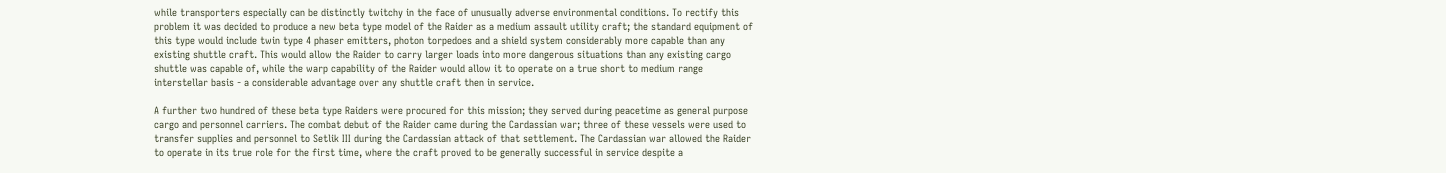while transporters especially can be distinctly twitchy in the face of unusually adverse environmental conditions. To rectify this problem it was decided to produce a new beta type model of the Raider as a medium assault utility craft; the standard equipment of this type would include twin type 4 phaser emitters, photon torpedoes and a shield system considerably more capable than any existing shuttle craft. This would allow the Raider to carry larger loads into more dangerous situations than any existing cargo shuttle was capable of, while the warp capability of the Raider would allow it to operate on a true short to medium range interstellar basis - a considerable advantage over any shuttle craft then in service.

A further two hundred of these beta type Raiders were procured for this mission; they served during peacetime as general purpose cargo and personnel carriers. The combat debut of the Raider came during the Cardassian war; three of these vessels were used to transfer supplies and personnel to Setlik III during the Cardassian attack of that settlement. The Cardassian war allowed the Raider to operate in its true role for the first time, where the craft proved to be generally successful in service despite a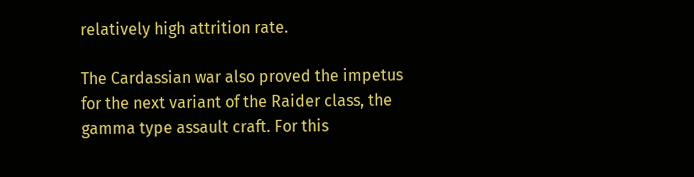relatively high attrition rate.

The Cardassian war also proved the impetus for the next variant of the Raider class, the gamma type assault craft. For this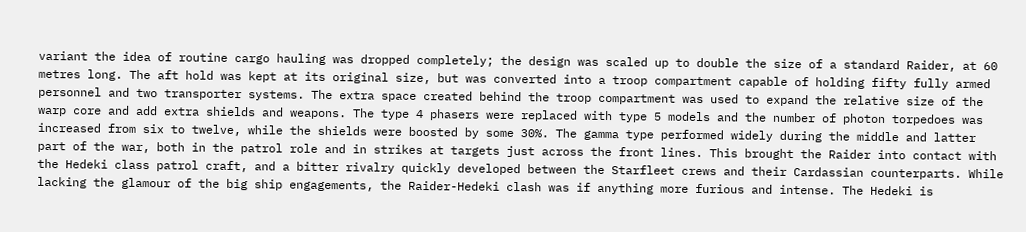variant the idea of routine cargo hauling was dropped completely; the design was scaled up to double the size of a standard Raider, at 60 metres long. The aft hold was kept at its original size, but was converted into a troop compartment capable of holding fifty fully armed personnel and two transporter systems. The extra space created behind the troop compartment was used to expand the relative size of the warp core and add extra shields and weapons. The type 4 phasers were replaced with type 5 models and the number of photon torpedoes was increased from six to twelve, while the shields were boosted by some 30%. The gamma type performed widely during the middle and latter part of the war, both in the patrol role and in strikes at targets just across the front lines. This brought the Raider into contact with the Hedeki class patrol craft, and a bitter rivalry quickly developed between the Starfleet crews and their Cardassian counterparts. While lacking the glamour of the big ship engagements, the Raider-Hedeki clash was if anything more furious and intense. The Hedeki is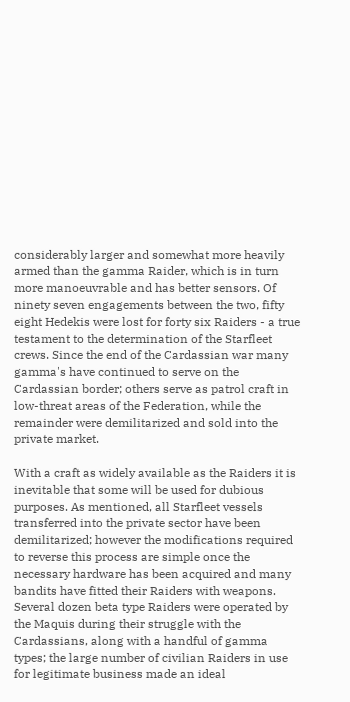considerably larger and somewhat more heavily armed than the gamma Raider, which is in turn more manoeuvrable and has better sensors. Of ninety seven engagements between the two, fifty eight Hedekis were lost for forty six Raiders - a true testament to the determination of the Starfleet crews. Since the end of the Cardassian war many gamma's have continued to serve on the Cardassian border; others serve as patrol craft in low-threat areas of the Federation, while the remainder were demilitarized and sold into the private market.

With a craft as widely available as the Raiders it is inevitable that some will be used for dubious purposes. As mentioned, all Starfleet vessels transferred into the private sector have been demilitarized; however the modifications required to reverse this process are simple once the necessary hardware has been acquired and many bandits have fitted their Raiders with weapons. Several dozen beta type Raiders were operated by the Maquis during their struggle with the Cardassians, along with a handful of gamma types; the large number of civilian Raiders in use for legitimate business made an ideal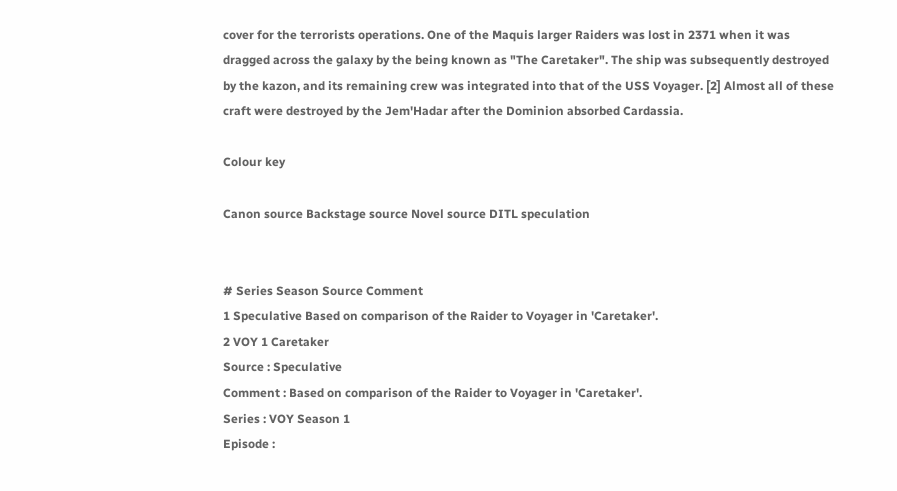cover for the terrorists operations. One of the Maquis larger Raiders was lost in 2371 when it was dragged across the galaxy by the being known as "The Caretaker". The ship was subsequently destroyed by the kazon, and its remaining crew was integrated into that of the USS Voyager. [2] Almost all of these craft were destroyed by the Jem'Hadar after the Dominion absorbed Cardassia.

Colour key

Canon source Backstage source Novel source DITL speculation


# Series Season Source Comment
1 Speculative Based on comparison of the Raider to Voyager in 'Caretaker'.
2 VOY 1 Caretaker
Source : Speculative
Comment : Based on comparison of the Raider to Voyager in 'Caretaker'.
Series : VOY Season 1
Episode :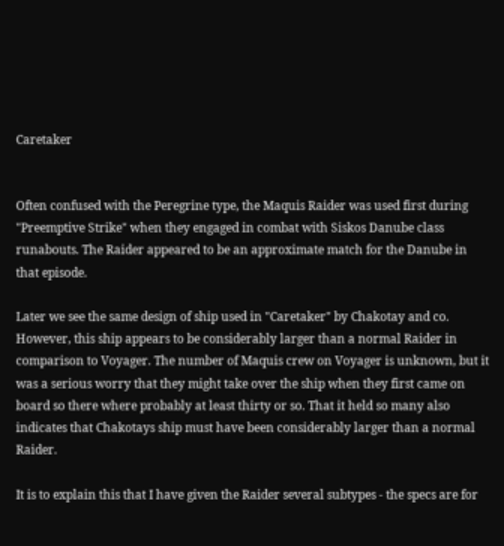Caretaker


Often confused with the Peregrine type, the Maquis Raider was used first during "Preemptive Strike" when they engaged in combat with Siskos Danube class runabouts. The Raider appeared to be an approximate match for the Danube in that episode.

Later we see the same design of ship used in "Caretaker" by Chakotay and co. However, this ship appears to be considerably larger than a normal Raider in comparison to Voyager. The number of Maquis crew on Voyager is unknown, but it was a serious worry that they might take over the ship when they first came on board so there where probably at least thirty or so. That it held so many also indicates that Chakotays ship must have been considerably larger than a normal Raider.

It is to explain this that I have given the Raider several subtypes - the specs are for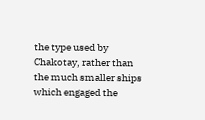the type used by Chakotay, rather than the much smaller ships which engaged the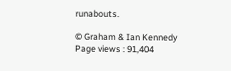runabouts.

© Graham & Ian Kennedy Page views : 91,404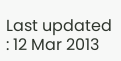Last updated : 12 Mar 2013